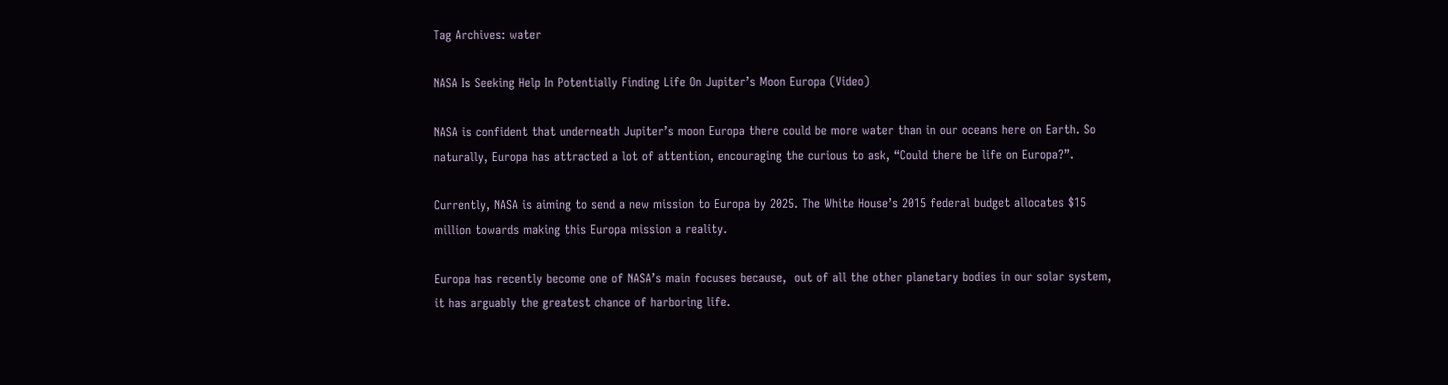Tag Archives: water

NASA Is Seeking Help In Potentially Finding Life On Jupiter’s Moon Europa (Video)

NASA is confident that underneath Jupiter’s moon Europa there could be more water than in our oceans here on Earth. So naturally, Europa has attracted a lot of attention, encouraging the curious to ask, “Could there be life on Europa?”.

Currently, NASA is aiming to send a new mission to Europa by 2025. The White House’s 2015 federal budget allocates $15 million towards making this Europa mission a reality.

Europa has recently become one of NASA’s main focuses because,  out of all the other planetary bodies in our solar system, it has arguably the greatest chance of harboring life.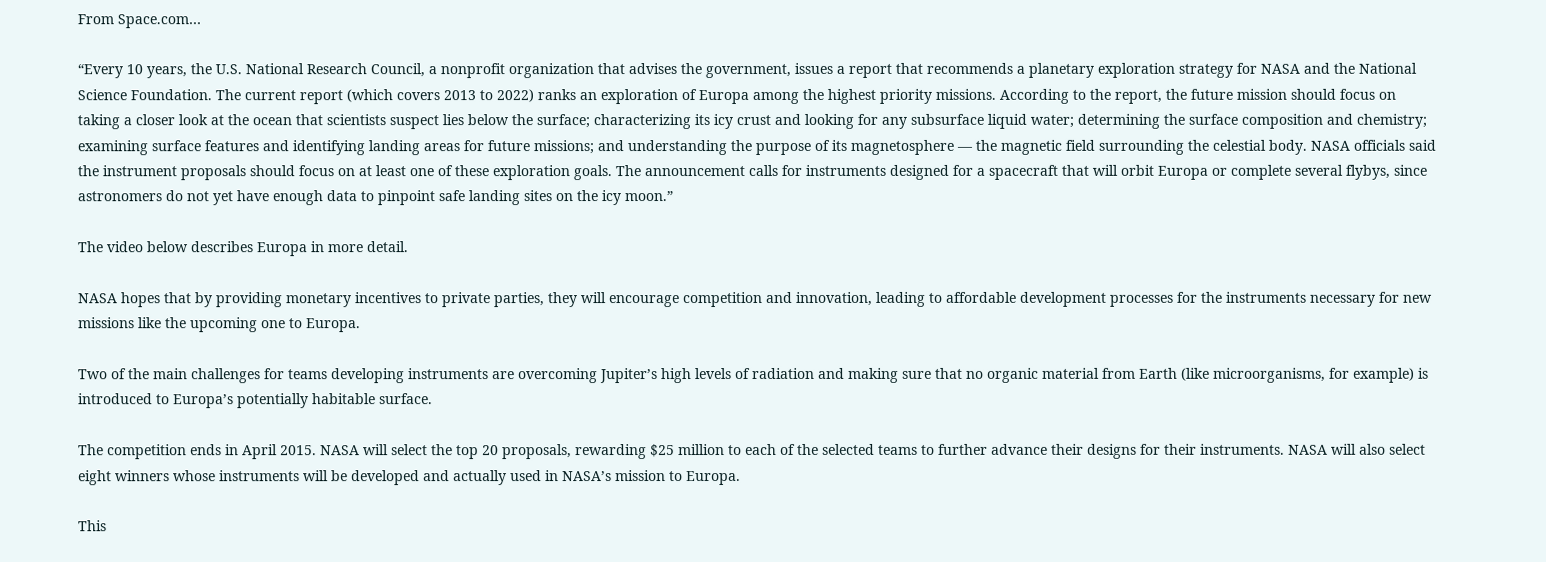From Space.com…

“Every 10 years, the U.S. National Research Council, a nonprofit organization that advises the government, issues a report that recommends a planetary exploration strategy for NASA and the National Science Foundation. The current report (which covers 2013 to 2022) ranks an exploration of Europa among the highest priority missions. According to the report, the future mission should focus on taking a closer look at the ocean that scientists suspect lies below the surface; characterizing its icy crust and looking for any subsurface liquid water; determining the surface composition and chemistry; examining surface features and identifying landing areas for future missions; and understanding the purpose of its magnetosphere — the magnetic field surrounding the celestial body. NASA officials said the instrument proposals should focus on at least one of these exploration goals. The announcement calls for instruments designed for a spacecraft that will orbit Europa or complete several flybys, since astronomers do not yet have enough data to pinpoint safe landing sites on the icy moon.”

The video below describes Europa in more detail.

NASA hopes that by providing monetary incentives to private parties, they will encourage competition and innovation, leading to affordable development processes for the instruments necessary for new missions like the upcoming one to Europa.

Two of the main challenges for teams developing instruments are overcoming Jupiter’s high levels of radiation and making sure that no organic material from Earth (like microorganisms, for example) is introduced to Europa’s potentially habitable surface.

The competition ends in April 2015. NASA will select the top 20 proposals, rewarding $25 million to each of the selected teams to further advance their designs for their instruments. NASA will also select eight winners whose instruments will be developed and actually used in NASA’s mission to Europa.

This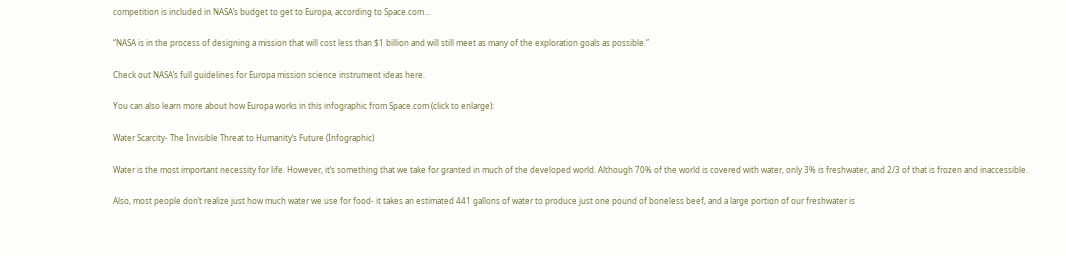competition is included in NASA’s budget to get to Europa, according to Space.com…

“NASA is in the process of designing a mission that will cost less than $1 billion and will still meet as many of the exploration goals as possible.”

Check out NASA’s full guidelines for Europa mission science instrument ideas here.

You can also learn more about how Europa works in this infographic from Space.com (click to enlarge):

Water Scarcity- The Invisible Threat to Humanity’s Future (Infographic)

Water is the most important necessity for life. However, it’s something that we take for granted in much of the developed world. Although 70% of the world is covered with water, only 3% is freshwater, and 2/3 of that is frozen and inaccessible.

Also, most people don’t realize just how much water we use for food- it takes an estimated 441 gallons of water to produce just one pound of boneless beef, and a large portion of our freshwater is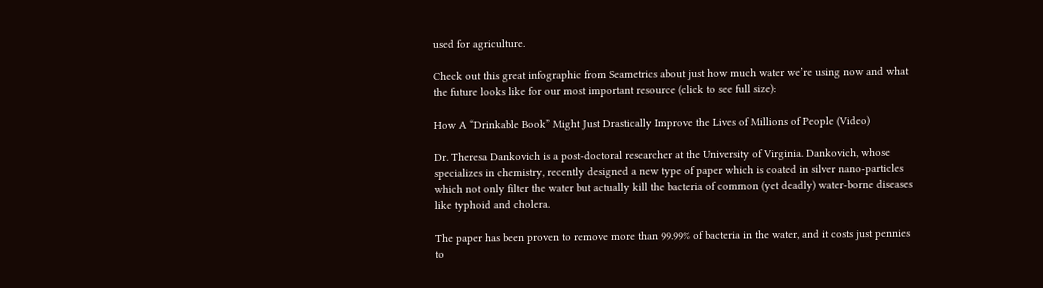used for agriculture.

Check out this great infographic from Seametrics about just how much water we’re using now and what the future looks like for our most important resource (click to see full size):

How A “Drinkable Book” Might Just Drastically Improve the Lives of Millions of People (Video)

Dr. Theresa Dankovich is a post-doctoral researcher at the University of Virginia. Dankovich, whose specializes in chemistry, recently designed a new type of paper which is coated in silver nano-particles which not only filter the water but actually kill the bacteria of common (yet deadly) water-borne diseases like typhoid and cholera.

The paper has been proven to remove more than 99.99% of bacteria in the water, and it costs just pennies to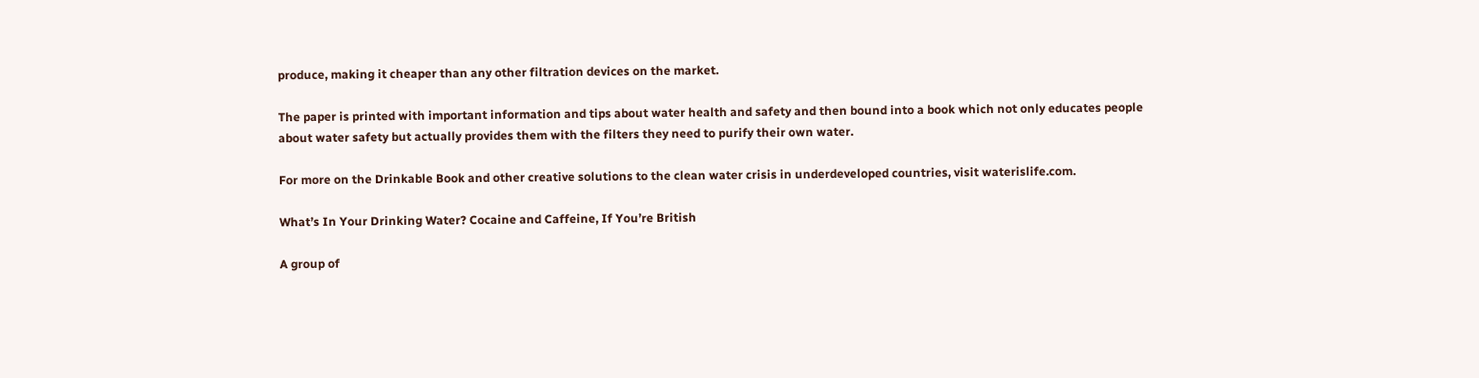produce, making it cheaper than any other filtration devices on the market.

The paper is printed with important information and tips about water health and safety and then bound into a book which not only educates people about water safety but actually provides them with the filters they need to purify their own water.

For more on the Drinkable Book and other creative solutions to the clean water crisis in underdeveloped countries, visit waterislife.com.

What’s In Your Drinking Water? Cocaine and Caffeine, If You’re British

A group of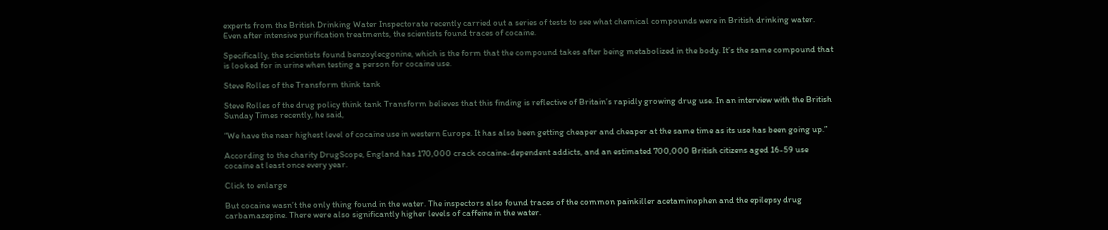experts from the British Drinking Water Inspectorate recently carried out a series of tests to see what chemical compounds were in British drinking water. Even after intensive purification treatments, the scientists found traces of cocaine.

Specifically, the scientists found benzoylecgonine, which is the form that the compound takes after being metabolized in the body. It’s the same compound that is looked for in urine when testing a person for cocaine use.

Steve Rolles of the Transform think tank

Steve Rolles of the drug policy think tank Transform believes that this finding is reflective of Britain’s rapidly growing drug use. In an interview with the British Sunday Times recently, he said,

“We have the near highest level of cocaine use in western Europe. It has also been getting cheaper and cheaper at the same time as its use has been going up.”

According to the charity DrugScope, England has 170,000 crack cocaine-dependent addicts, and an estimated 700,000 British citizens aged 16-59 use cocaine at least once every year.

Click to enlarge

But cocaine wasn’t the only thing found in the water. The inspectors also found traces of the common painkiller acetaminophen and the epilepsy drug carbamazepine. There were also significantly higher levels of caffeine in the water.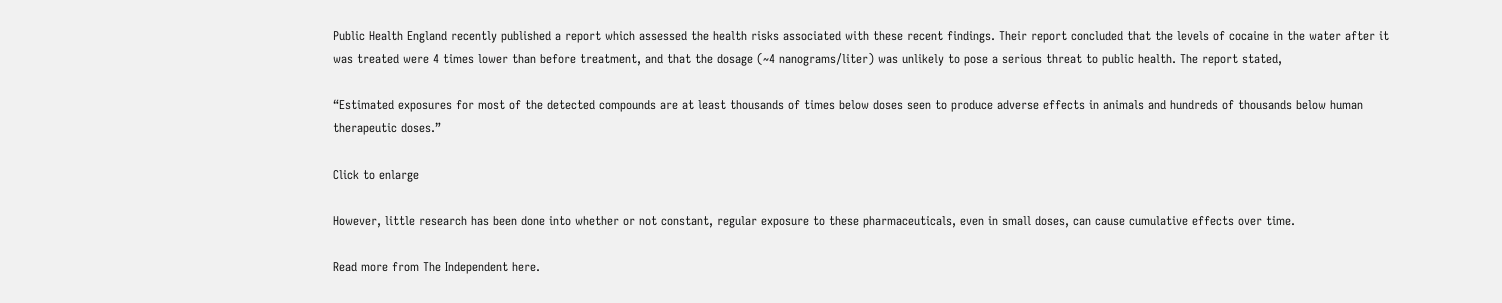Public Health England recently published a report which assessed the health risks associated with these recent findings. Their report concluded that the levels of cocaine in the water after it was treated were 4 times lower than before treatment, and that the dosage (~4 nanograms/liter) was unlikely to pose a serious threat to public health. The report stated,

“Estimated exposures for most of the detected compounds are at least thousands of times below doses seen to produce adverse effects in animals and hundreds of thousands below human therapeutic doses.”

Click to enlarge

However, little research has been done into whether or not constant, regular exposure to these pharmaceuticals, even in small doses, can cause cumulative effects over time.

Read more from The Independent here.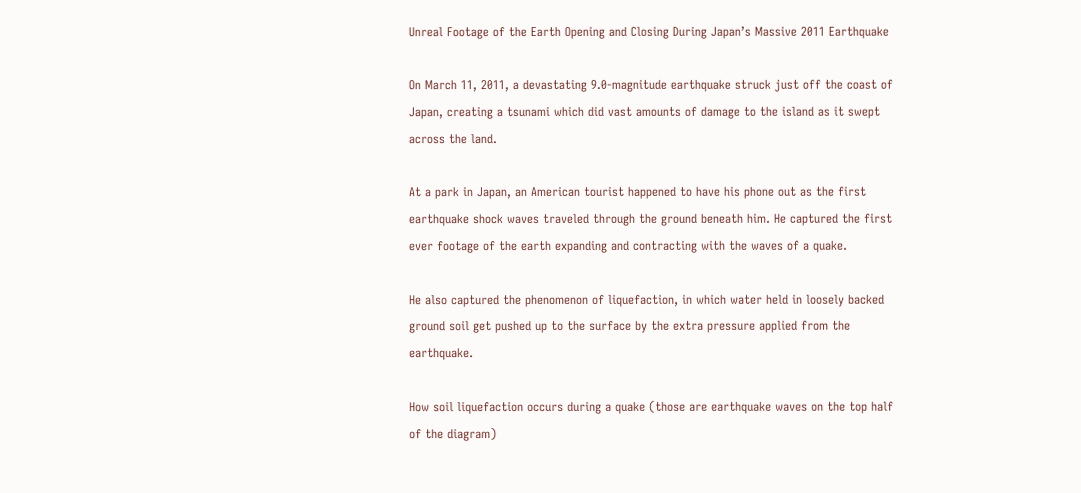Unreal Footage of the Earth Opening and Closing During Japan’s Massive 2011 Earthquake

On March 11, 2011, a devastating 9.0-magnitude earthquake struck just off the coast of Japan, creating a tsunami which did vast amounts of damage to the island as it swept across the land.

At a park in Japan, an American tourist happened to have his phone out as the first earthquake shock waves traveled through the ground beneath him. He captured the first ever footage of the earth expanding and contracting with the waves of a quake.

He also captured the phenomenon of liquefaction, in which water held in loosely backed ground soil get pushed up to the surface by the extra pressure applied from the earthquake.

How soil liquefaction occurs during a quake (those are earthquake waves on the top half of the diagram)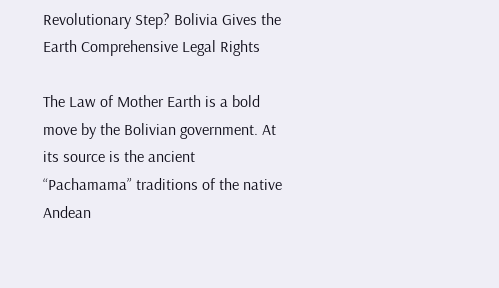Revolutionary Step? Bolivia Gives the Earth Comprehensive Legal Rights

The Law of Mother Earth is a bold move by the Bolivian government. At its source is the ancient “Pachamama” traditions of the native Andean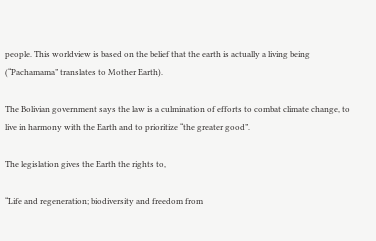people. This worldview is based on the belief that the earth is actually a living being (“Pachamama” translates to Mother Earth).

The Bolivian government says the law is a culmination of efforts to combat climate change, to live in harmony with the Earth and to prioritize “the greater good”.

The legislation gives the Earth the rights to,

“Life and regeneration; biodiversity and freedom from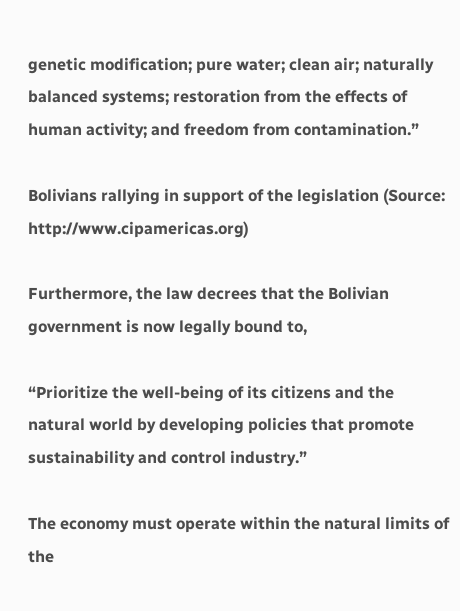genetic modification; pure water; clean air; naturally balanced systems; restoration from the effects of human activity; and freedom from contamination.”

Bolivians rallying in support of the legislation (Source: http://www.cipamericas.org)

Furthermore, the law decrees that the Bolivian government is now legally bound to,

“Prioritize the well-being of its citizens and the natural world by developing policies that promote sustainability and control industry.”

The economy must operate within the natural limits of the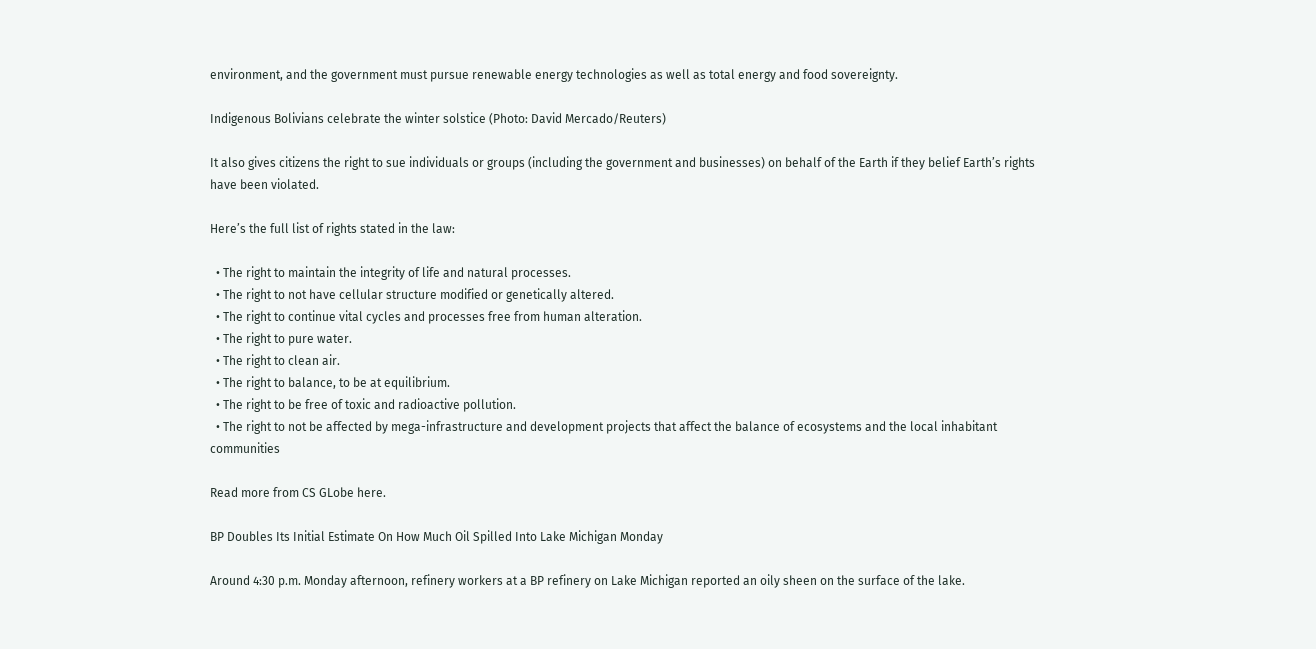environment, and the government must pursue renewable energy technologies as well as total energy and food sovereignty.

Indigenous Bolivians celebrate the winter solstice (Photo: David Mercado/Reuters)

It also gives citizens the right to sue individuals or groups (including the government and businesses) on behalf of the Earth if they belief Earth’s rights have been violated.

Here’s the full list of rights stated in the law:

  • The right to maintain the integrity of life and natural processes.
  • The right to not have cellular structure modified or genetically altered.
  • The right to continue vital cycles and processes free from human alteration.
  • The right to pure water.
  • The right to clean air.
  • The right to balance, to be at equilibrium.
  • The right to be free of toxic and radioactive pollution.
  • The right to not be affected by mega-infrastructure and development projects that affect the balance of ecosystems and the local inhabitant communities

Read more from CS GLobe here.

BP Doubles Its Initial Estimate On How Much Oil Spilled Into Lake Michigan Monday

Around 4:30 p.m. Monday afternoon, refinery workers at a BP refinery on Lake Michigan reported an oily sheen on the surface of the lake.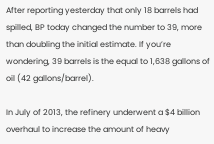After reporting yesterday that only 18 barrels had spilled, BP today changed the number to 39, more than doubling the initial estimate. If you’re wondering, 39 barrels is the equal to 1,638 gallons of oil (42 gallons/barrel).

In July of 2013, the refinery underwent a $4 billion overhaul to increase the amount of heavy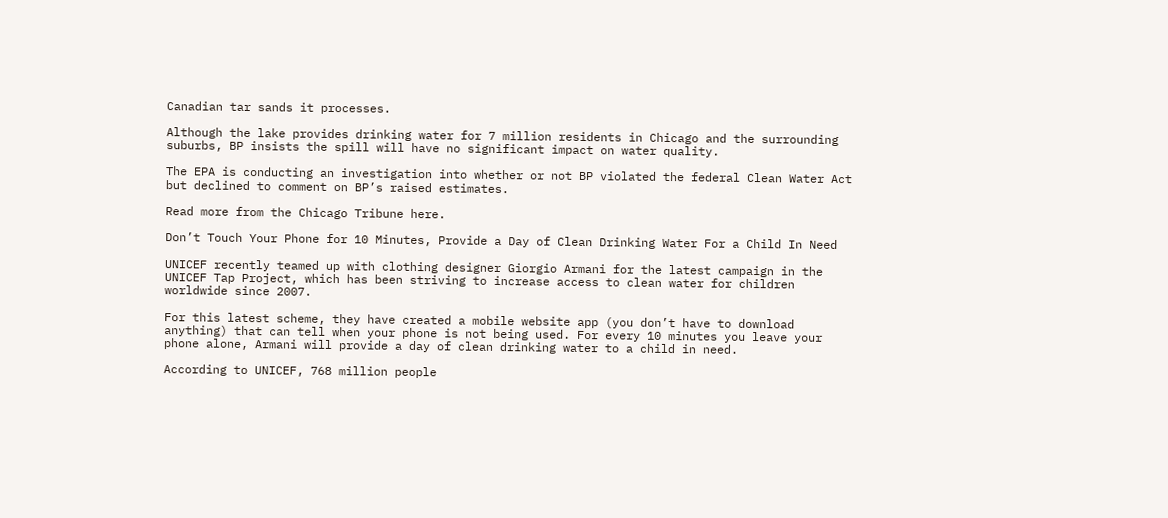Canadian tar sands it processes.

Although the lake provides drinking water for 7 million residents in Chicago and the surrounding suburbs, BP insists the spill will have no significant impact on water quality.

The EPA is conducting an investigation into whether or not BP violated the federal Clean Water Act but declined to comment on BP’s raised estimates.

Read more from the Chicago Tribune here.

Don’t Touch Your Phone for 10 Minutes, Provide a Day of Clean Drinking Water For a Child In Need

UNICEF recently teamed up with clothing designer Giorgio Armani for the latest campaign in the UNICEF Tap Project, which has been striving to increase access to clean water for children worldwide since 2007.

For this latest scheme, they have created a mobile website app (you don’t have to download anything) that can tell when your phone is not being used. For every 10 minutes you leave your phone alone, Armani will provide a day of clean drinking water to a child in need.

According to UNICEF, 768 million people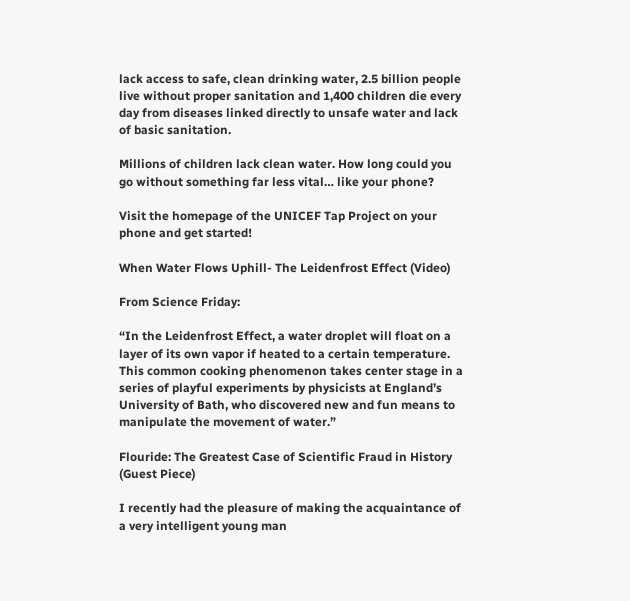lack access to safe, clean drinking water, 2.5 billion people live without proper sanitation and 1,400 children die every day from diseases linked directly to unsafe water and lack of basic sanitation.

Millions of children lack clean water. How long could you go without something far less vital… like your phone?

Visit the homepage of the UNICEF Tap Project on your phone and get started!

When Water Flows Uphill- The Leidenfrost Effect (Video)

From Science Friday:

“In the Leidenfrost Effect, a water droplet will float on a layer of its own vapor if heated to a certain temperature. This common cooking phenomenon takes center stage in a series of playful experiments by physicists at England’s University of Bath, who discovered new and fun means to manipulate the movement of water.”

Flouride: The Greatest Case of Scientific Fraud in History (Guest Piece)

I recently had the pleasure of making the acquaintance of a very intelligent young man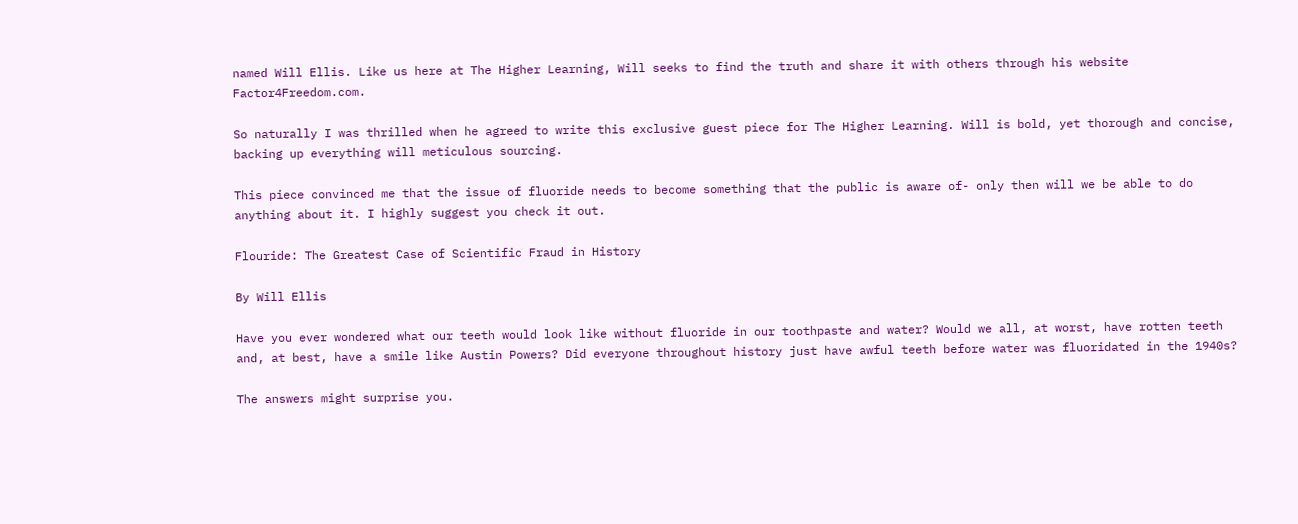named Will Ellis. Like us here at The Higher Learning, Will seeks to find the truth and share it with others through his website Factor4Freedom.com.

So naturally I was thrilled when he agreed to write this exclusive guest piece for The Higher Learning. Will is bold, yet thorough and concise, backing up everything will meticulous sourcing.

This piece convinced me that the issue of fluoride needs to become something that the public is aware of- only then will we be able to do anything about it. I highly suggest you check it out.

Flouride: The Greatest Case of Scientific Fraud in History

By Will Ellis

Have you ever wondered what our teeth would look like without fluoride in our toothpaste and water? Would we all, at worst, have rotten teeth and, at best, have a smile like Austin Powers? Did everyone throughout history just have awful teeth before water was fluoridated in the 1940s?

The answers might surprise you.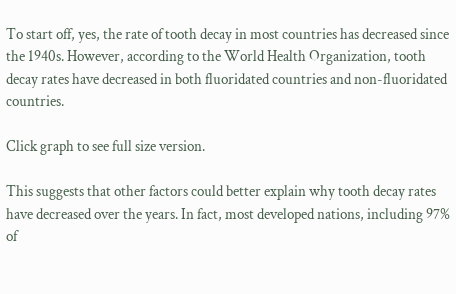To start off, yes, the rate of tooth decay in most countries has decreased since the 1940s. However, according to the World Health Organization, tooth decay rates have decreased in both fluoridated countries and non-fluoridated countries.

Click graph to see full size version.

This suggests that other factors could better explain why tooth decay rates have decreased over the years. In fact, most developed nations, including 97% of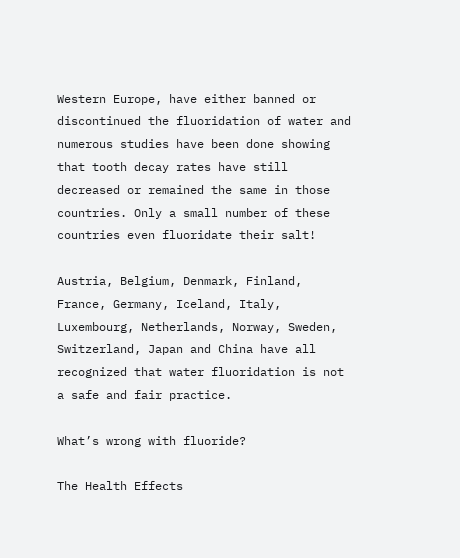Western Europe, have either banned or discontinued the fluoridation of water and numerous studies have been done showing that tooth decay rates have still decreased or remained the same in those countries. Only a small number of these countries even fluoridate their salt!

Austria, Belgium, Denmark, Finland, France, Germany, Iceland, Italy, Luxembourg, Netherlands, Norway, Sweden, Switzerland, Japan and China have all recognized that water fluoridation is not a safe and fair practice.

What’s wrong with fluoride?

The Health Effects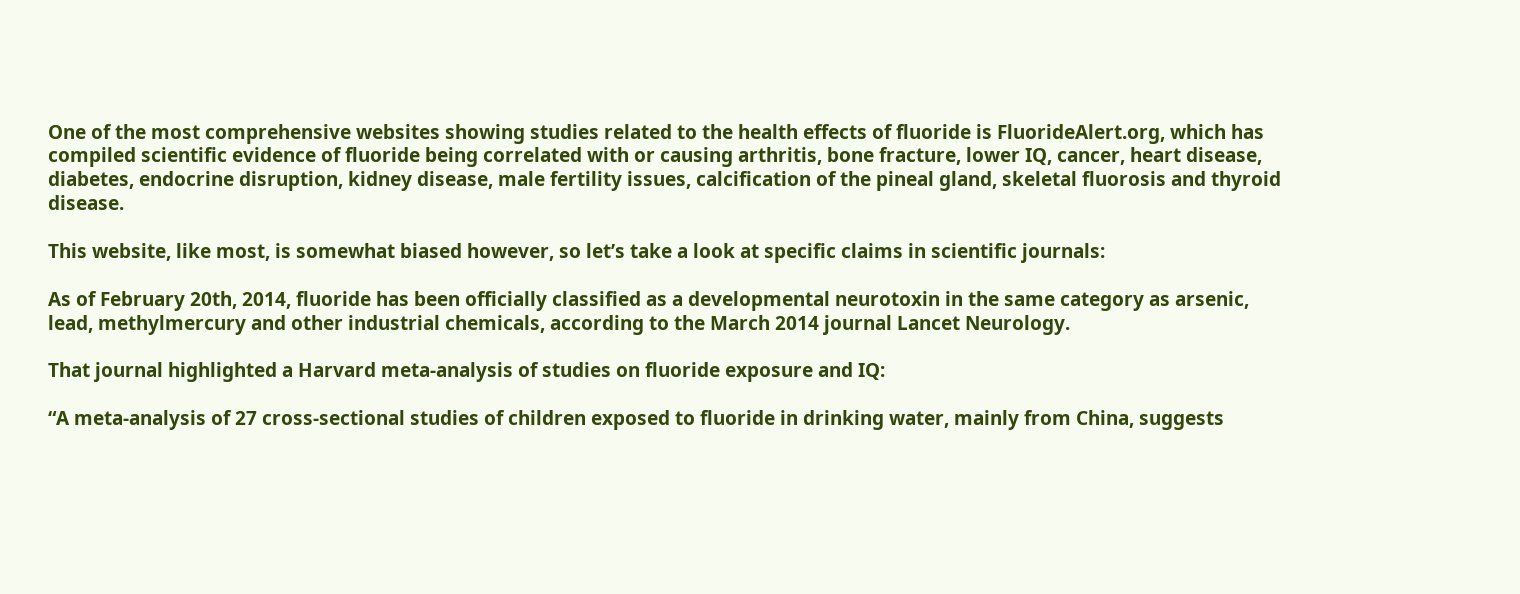One of the most comprehensive websites showing studies related to the health effects of fluoride is FluorideAlert.org, which has compiled scientific evidence of fluoride being correlated with or causing arthritis, bone fracture, lower IQ, cancer, heart disease, diabetes, endocrine disruption, kidney disease, male fertility issues, calcification of the pineal gland, skeletal fluorosis and thyroid disease.

This website, like most, is somewhat biased however, so let’s take a look at specific claims in scientific journals:

As of February 20th, 2014, fluoride has been officially classified as a developmental neurotoxin in the same category as arsenic, lead, methylmercury and other industrial chemicals, according to the March 2014 journal Lancet Neurology.

That journal highlighted a Harvard meta-analysis of studies on fluoride exposure and IQ:

“A meta-analysis of 27 cross-sectional studies of children exposed to fluoride in drinking water, mainly from China, suggests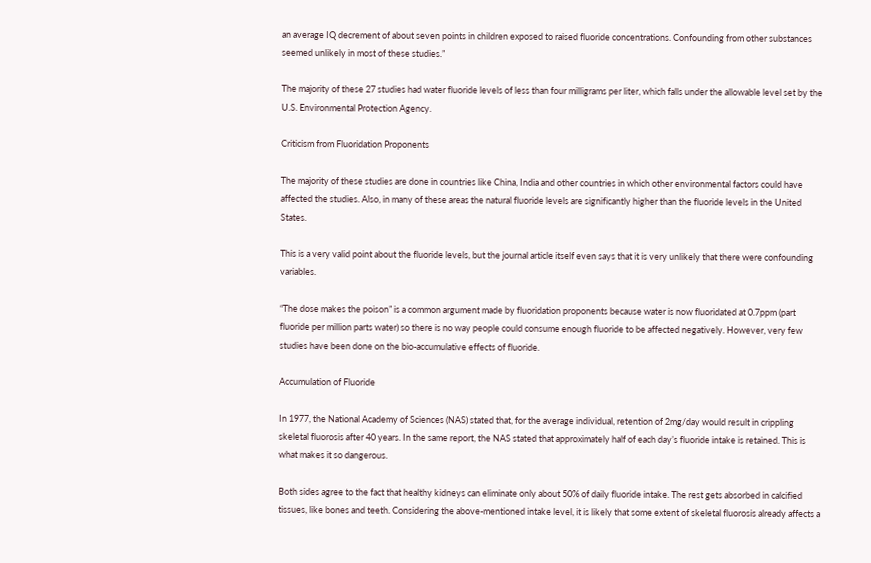an average IQ decrement of about seven points in children exposed to raised fluoride concentrations. Confounding from other substances seemed unlikely in most of these studies.”

The majority of these 27 studies had water fluoride levels of less than four milligrams per liter, which falls under the allowable level set by the U.S. Environmental Protection Agency.

Criticism from Fluoridation Proponents

The majority of these studies are done in countries like China, India and other countries in which other environmental factors could have affected the studies. Also, in many of these areas the natural fluoride levels are significantly higher than the fluoride levels in the United States.

This is a very valid point about the fluoride levels, but the journal article itself even says that it is very unlikely that there were confounding variables.

“The dose makes the poison” is a common argument made by fluoridation proponents because water is now fluoridated at 0.7ppm (part fluoride per million parts water) so there is no way people could consume enough fluoride to be affected negatively. However, very few studies have been done on the bio-accumulative effects of fluoride.

Accumulation of Fluoride

In 1977, the National Academy of Sciences (NAS) stated that, for the average individual, retention of 2mg/day would result in crippling skeletal fluorosis after 40 years. In the same report, the NAS stated that approximately half of each day’s fluoride intake is retained. This is what makes it so dangerous.

Both sides agree to the fact that healthy kidneys can eliminate only about 50% of daily fluoride intake. The rest gets absorbed in calcified tissues, like bones and teeth. Considering the above-mentioned intake level, it is likely that some extent of skeletal fluorosis already affects a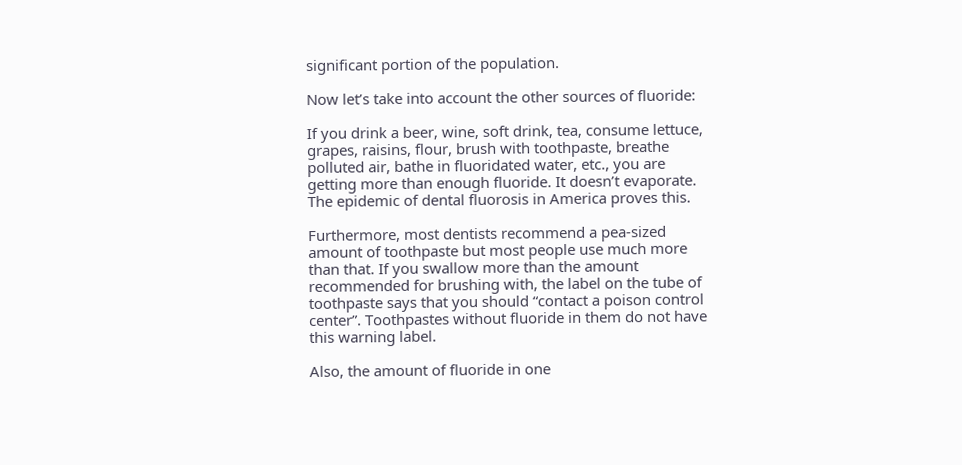significant portion of the population.

Now let’s take into account the other sources of fluoride:

If you drink a beer, wine, soft drink, tea, consume lettuce, grapes, raisins, flour, brush with toothpaste, breathe polluted air, bathe in fluoridated water, etc., you are getting more than enough fluoride. It doesn’t evaporate. The epidemic of dental fluorosis in America proves this.

Furthermore, most dentists recommend a pea-sized amount of toothpaste but most people use much more than that. If you swallow more than the amount recommended for brushing with, the label on the tube of toothpaste says that you should “contact a poison control center”. Toothpastes without fluoride in them do not have this warning label.

Also, the amount of fluoride in one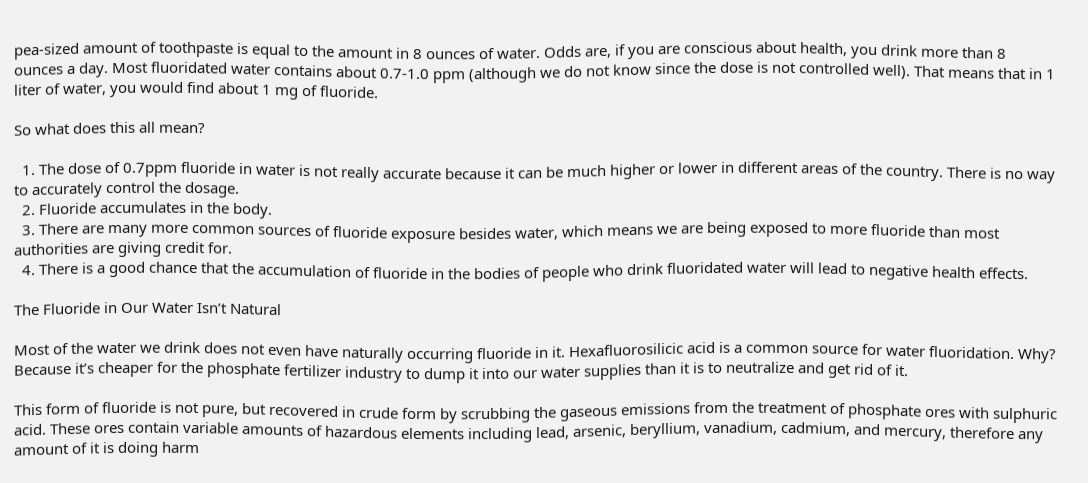pea-sized amount of toothpaste is equal to the amount in 8 ounces of water. Odds are, if you are conscious about health, you drink more than 8 ounces a day. Most fluoridated water contains about 0.7-1.0 ppm (although we do not know since the dose is not controlled well). That means that in 1 liter of water, you would find about 1 mg of fluoride.

So what does this all mean?

  1. The dose of 0.7ppm fluoride in water is not really accurate because it can be much higher or lower in different areas of the country. There is no way to accurately control the dosage.
  2. Fluoride accumulates in the body.
  3. There are many more common sources of fluoride exposure besides water, which means we are being exposed to more fluoride than most authorities are giving credit for.
  4. There is a good chance that the accumulation of fluoride in the bodies of people who drink fluoridated water will lead to negative health effects.

The Fluoride in Our Water Isn’t Natural

Most of the water we drink does not even have naturally occurring fluoride in it. Hexafluorosilicic acid is a common source for water fluoridation. Why? Because it’s cheaper for the phosphate fertilizer industry to dump it into our water supplies than it is to neutralize and get rid of it.

This form of fluoride is not pure, but recovered in crude form by scrubbing the gaseous emissions from the treatment of phosphate ores with sulphuric acid. These ores contain variable amounts of hazardous elements including lead, arsenic, beryllium, vanadium, cadmium, and mercury, therefore any amount of it is doing harm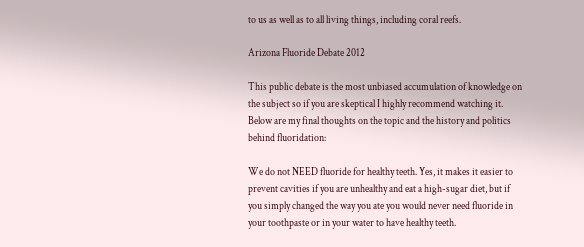to us as well as to all living things, including coral reefs.

Arizona Fluoride Debate 2012

This public debate is the most unbiased accumulation of knowledge on the subject so if you are skeptical I highly recommend watching it. Below are my final thoughts on the topic and the history and politics behind fluoridation:

We do not NEED fluoride for healthy teeth. Yes, it makes it easier to prevent cavities if you are unhealthy and eat a high-sugar diet, but if you simply changed the way you ate you would never need fluoride in your toothpaste or in your water to have healthy teeth.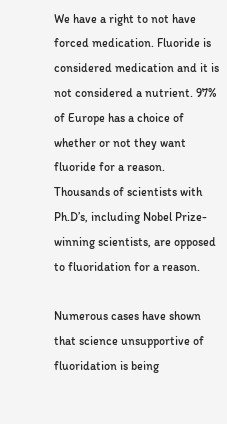We have a right to not have forced medication. Fluoride is considered medication and it is not considered a nutrient. 97% of Europe has a choice of whether or not they want fluoride for a reason. Thousands of scientists with Ph.D’s, including Nobel Prize-winning scientists, are opposed to fluoridation for a reason.

Numerous cases have shown that science unsupportive of fluoridation is being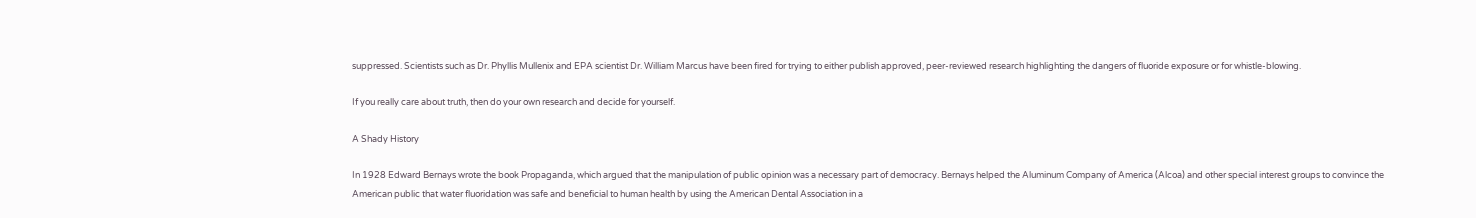suppressed. Scientists such as Dr. Phyllis Mullenix and EPA scientist Dr. William Marcus have been fired for trying to either publish approved, peer-reviewed research highlighting the dangers of fluoride exposure or for whistle-blowing.

If you really care about truth, then do your own research and decide for yourself.

A Shady History

In 1928 Edward Bernays wrote the book Propaganda, which argued that the manipulation of public opinion was a necessary part of democracy. Bernays helped the Aluminum Company of America (Alcoa) and other special interest groups to convince the American public that water fluoridation was safe and beneficial to human health by using the American Dental Association in a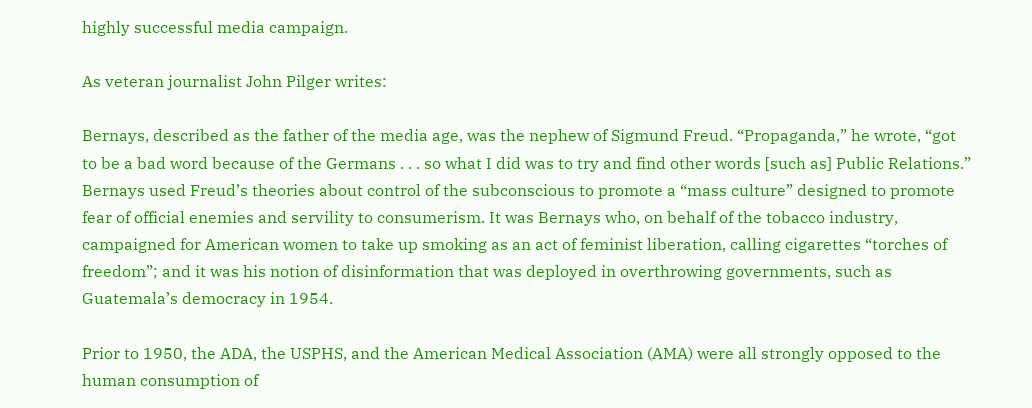highly successful media campaign.

As veteran journalist John Pilger writes:

Bernays, described as the father of the media age, was the nephew of Sigmund Freud. “Propaganda,” he wrote, “got to be a bad word because of the Germans . . . so what I did was to try and find other words [such as] Public Relations.” Bernays used Freud’s theories about control of the subconscious to promote a “mass culture” designed to promote fear of official enemies and servility to consumerism. It was Bernays who, on behalf of the tobacco industry, campaigned for American women to take up smoking as an act of feminist liberation, calling cigarettes “torches of freedom”; and it was his notion of disinformation that was deployed in overthrowing governments, such as Guatemala’s democracy in 1954.

Prior to 1950, the ADA, the USPHS, and the American Medical Association (AMA) were all strongly opposed to the human consumption of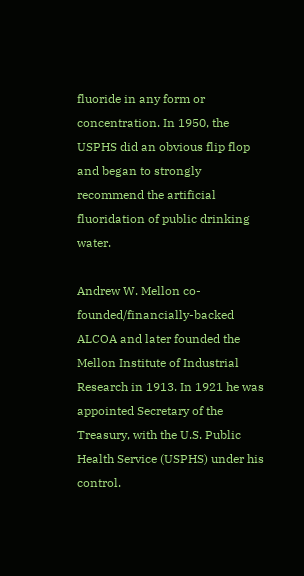fluoride in any form or concentration. In 1950, the USPHS did an obvious flip flop and began to strongly recommend the artificial fluoridation of public drinking water.

Andrew W. Mellon co-founded/financially-backed ALCOA and later founded the Mellon Institute of Industrial Research in 1913. In 1921 he was appointed Secretary of the Treasury, with the U.S. Public Health Service (USPHS) under his control.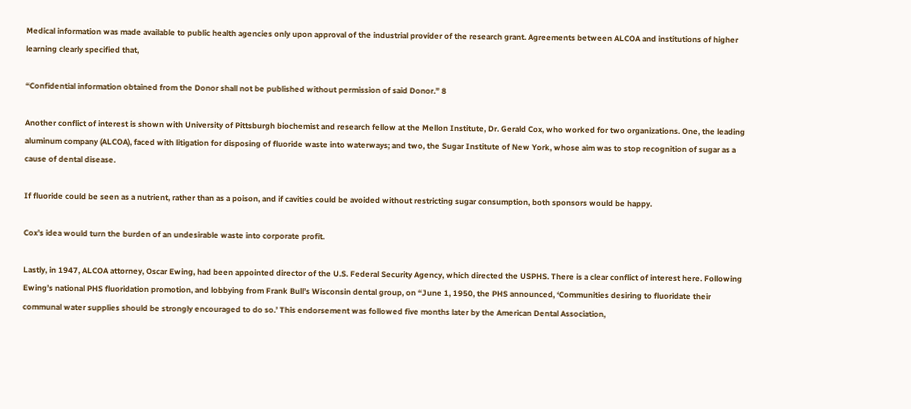Medical information was made available to public health agencies only upon approval of the industrial provider of the research grant. Agreements between ALCOA and institutions of higher learning clearly specified that,

“Confidential information obtained from the Donor shall not be published without permission of said Donor.” 8

Another conflict of interest is shown with University of Pittsburgh biochemist and research fellow at the Mellon Institute, Dr. Gerald Cox, who worked for two organizations. One, the leading aluminum company (ALCOA), faced with litigation for disposing of fluoride waste into waterways; and two, the Sugar Institute of New York, whose aim was to stop recognition of sugar as a cause of dental disease.

If fluoride could be seen as a nutrient, rather than as a poison, and if cavities could be avoided without restricting sugar consumption, both sponsors would be happy.

Cox’s idea would turn the burden of an undesirable waste into corporate profit.

Lastly, in 1947, ALCOA attorney, Oscar Ewing, had been appointed director of the U.S. Federal Security Agency, which directed the USPHS. There is a clear conflict of interest here. Following Ewing’s national PHS fluoridation promotion, and lobbying from Frank Bull’s Wisconsin dental group, on “June 1, 1950, the PHS announced, ‘Communities desiring to fluoridate their communal water supplies should be strongly encouraged to do so.’ This endorsement was followed five months later by the American Dental Association,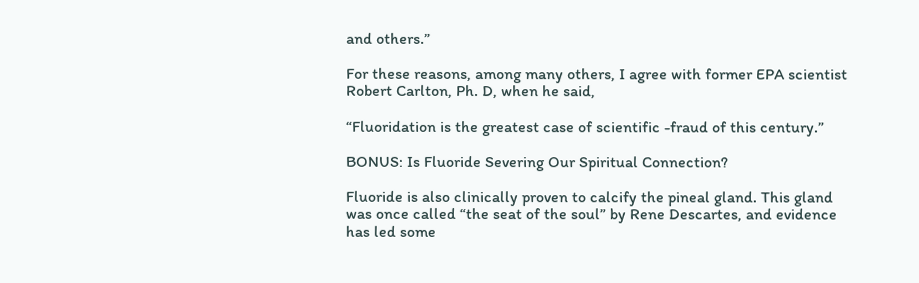and others.”

For these reasons, among many others, I agree with former EPA scientist Robert Carlton, Ph. D, when he said,

“Fluoridation is the greatest case of scientific -fraud of this century.”

BONUS: Is Fluoride Severing Our Spiritual Connection?

Fluoride is also clinically proven to calcify the pineal gland. This gland was once called “the seat of the soul” by Rene Descartes, and evidence has led some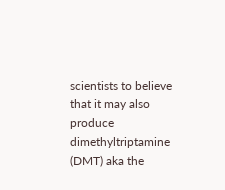scientists to believe that it may also produce dimethyltriptamine (DMT) aka the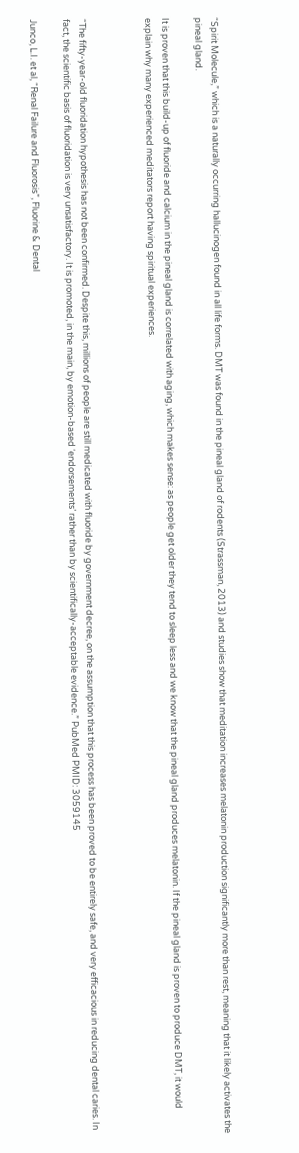“Spirit Molecule,” which is a naturally occurring hallucinogen found in all life forms. DMT was found in the pineal gland of rodents (Strassman, 2013) and studies show that meditation increases melatonin production significantly more than rest, meaning that it likely activates the pineal gland.

It is proven that this build-up of fluoride and calcium in the pineal gland is correlated with aging, which makes sense: as people get older they tend to sleep less and we know that the pineal gland produces melatonin. If the pineal gland is proven to produce DMT, it would explain why many experienced meditators report having spiritual experiences.



“The fifty-year-old fluoridation hypothesis has not been confirmed. Despite this, millions of people are still medicated with fluoride by government decree, on the assumption that this process has been proved to be entirely safe, and very efficacious in reducing dental caries. In fact, the scientific basis of fluoridation is very unsatisfactory. It is promoted, in the main, by emotion-based ‘endorsements’ rather than by scientifically-acceptable evidence.” PubMed PMID: 3059145

Junco, L.I. et al, “Renal Failure and Fluorosis”, Fluorine & Dental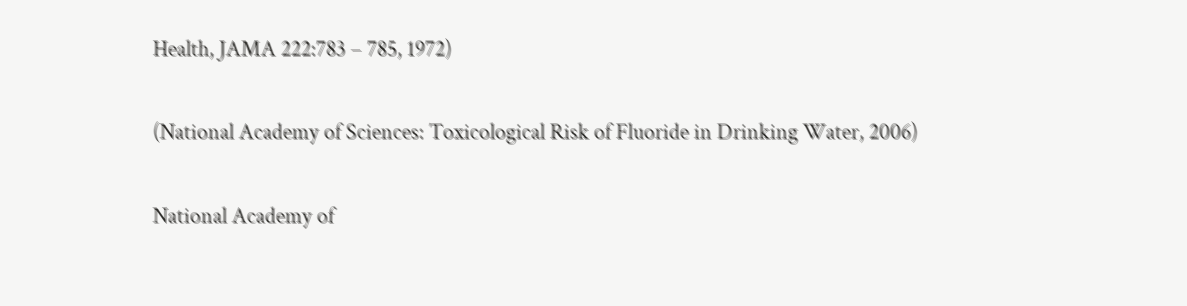Health, JAMA 222:783 – 785, 1972)

(National Academy of Sciences: Toxicological Risk of Fluoride in Drinking Water, 2006)

National Academy of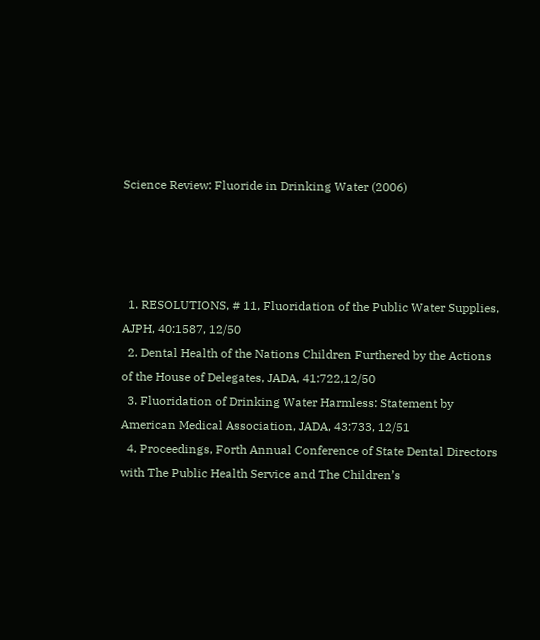Science Review: Fluoride in Drinking Water (2006)




  1. RESOLUTIONS, # 11, Fluoridation of the Public Water Supplies, AJPH, 40:1587, 12/50
  2. Dental Health of the Nations Children Furthered by the Actions of the House of Delegates, JADA, 41:722,12/50
  3. Fluoridation of Drinking Water Harmless: Statement by American Medical Association, JADA, 43:733, 12/51
  4. Proceedings, Forth Annual Conference of State Dental Directors with The Public Health Service and The Children’s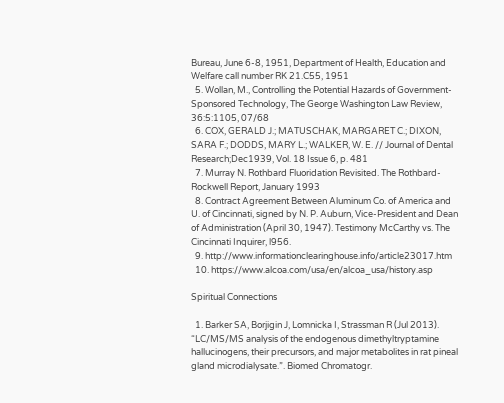Bureau, June 6-8, 1951, Department of Health, Education and Welfare call number RK 21.C55, 1951
  5. Wollan, M., Controlling the Potential Hazards of Government-Sponsored Technology, The George Washington Law Review, 36:5:1105, 07/68
  6. COX, GERALD J.; MATUSCHAK, MARGARET C.; DIXON, SARA F.; DODDS, MARY L.; WALKER, W. E. // Journal of Dental Research;Dec1939, Vol. 18 Issue 6, p. 481
  7. Murray N. Rothbard Fluoridation Revisited. The Rothbard-Rockwell Report, January 1993
  8. Contract Agreement Between Aluminum Co. of America and U. of Cincinnati, signed by N. P. Auburn, Vice-President and Dean of Administration (April 30, 1947). Testimony McCarthy vs. The Cincinnati Inquirer, l956.
  9. http://www.informationclearinghouse.info/article23017.htm
  10. https://www.alcoa.com/usa/en/alcoa_usa/history.asp

Spiritual Connections

  1. Barker SA, Borjigin J, Lomnicka I, Strassman R (Jul 2013). “LC/MS/MS analysis of the endogenous dimethyltryptamine hallucinogens, their precursors, and major metabolites in rat pineal gland microdialysate.”. Biomed Chromatogr.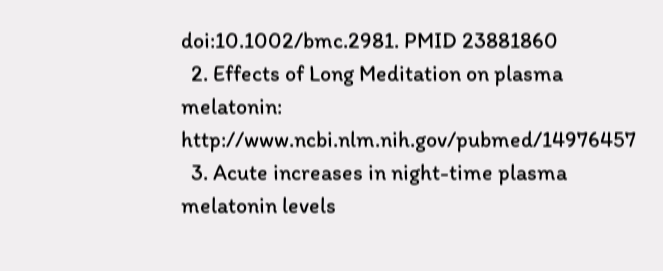doi:10.1002/bmc.2981. PMID 23881860
  2. Effects of Long Meditation on plasma melatonin: http://www.ncbi.nlm.nih.gov/pubmed/14976457
  3. Acute increases in night-time plasma melatonin levels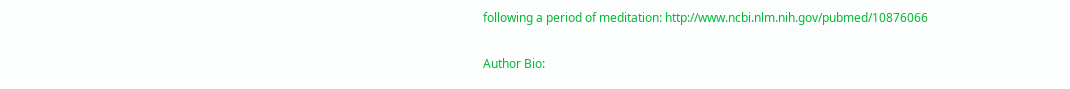following a period of meditation: http://www.ncbi.nlm.nih.gov/pubmed/10876066

Author Bio: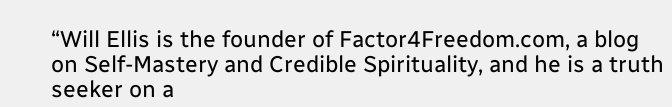“Will Ellis is the founder of Factor4Freedom.com, a blog on Self-Mastery and Credible Spirituality, and he is a truth seeker on a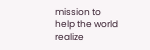mission to help the world realize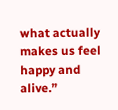what actually makes us feel happy and alive.”